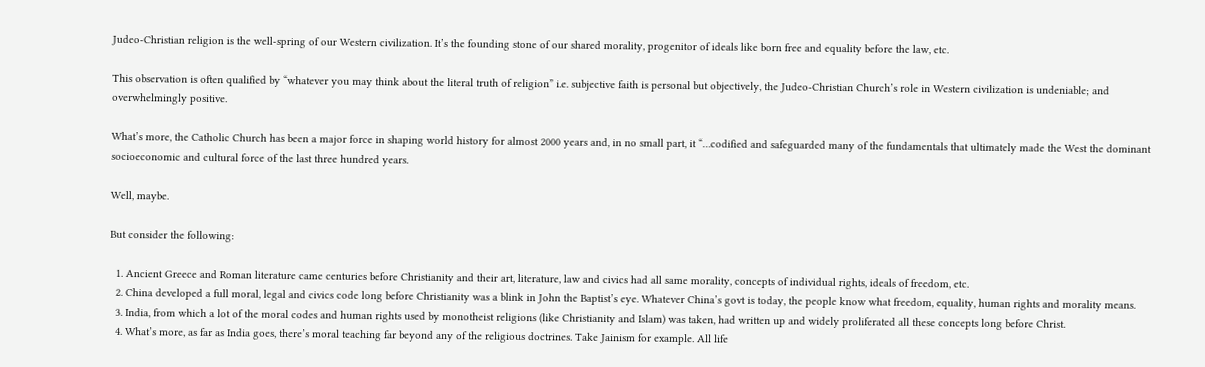Judeo-Christian religion is the well-spring of our Western civilization. It’s the founding stone of our shared morality, progenitor of ideals like born free and equality before the law, etc.

This observation is often qualified by “whatever you may think about the literal truth of religion” i.e. subjective faith is personal but objectively, the Judeo-Christian Church’s role in Western civilization is undeniable; and overwhelmingly positive.

What’s more, the Catholic Church has been a major force in shaping world history for almost 2000 years and, in no small part, it “…codified and safeguarded many of the fundamentals that ultimately made the West the dominant socioeconomic and cultural force of the last three hundred years.

Well, maybe.

But consider the following:

  1. Ancient Greece and Roman literature came centuries before Christianity and their art, literature, law and civics had all same morality, concepts of individual rights, ideals of freedom, etc.
  2. China developed a full moral, legal and civics code long before Christianity was a blink in John the Baptist’s eye. Whatever China’s govt is today, the people know what freedom, equality, human rights and morality means.
  3. India, from which a lot of the moral codes and human rights used by monotheist religions (like Christianity and Islam) was taken, had written up and widely proliferated all these concepts long before Christ.
  4. What’s more, as far as India goes, there’s moral teaching far beyond any of the religious doctrines. Take Jainism for example. All life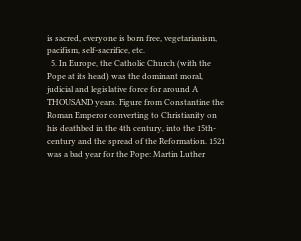is sacred, everyone is born free, vegetarianism, pacifism, self-sacrifice, etc.
  5. In Europe, the Catholic Church (with the Pope at its head) was the dominant moral, judicial and legislative force for around A THOUSAND years. Figure from Constantine the Roman Emperor converting to Christianity on his deathbed in the 4th century, into the 15th-century and the spread of the Reformation. 1521 was a bad year for the Pope: Martin Luther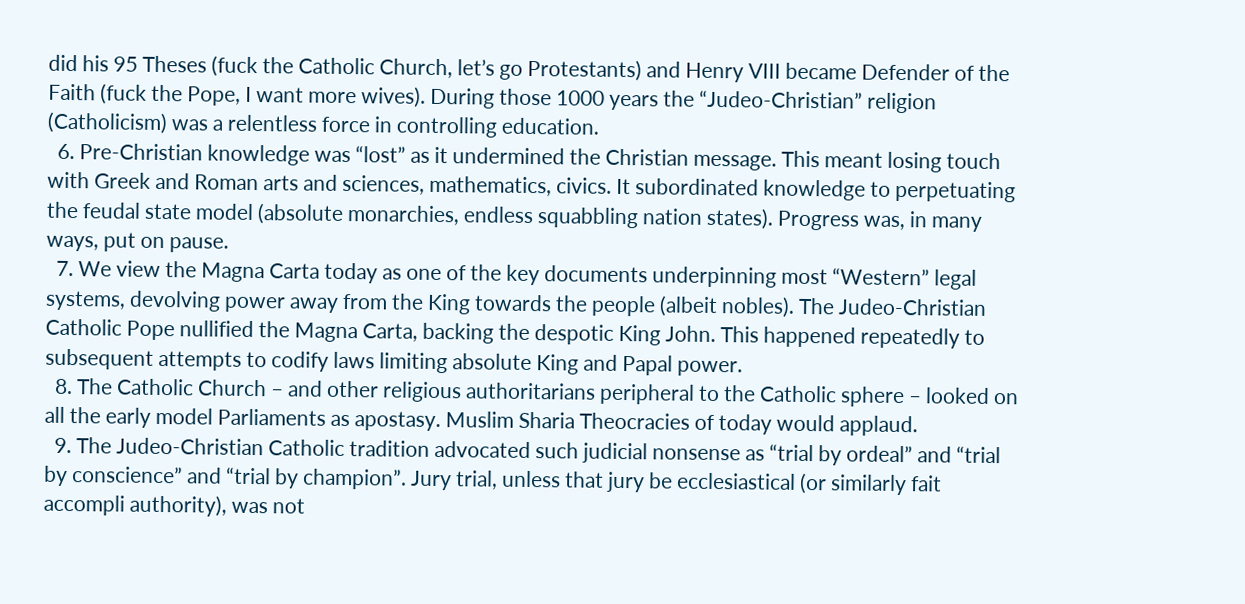did his 95 Theses (fuck the Catholic Church, let’s go Protestants) and Henry VIII became Defender of the Faith (fuck the Pope, I want more wives). During those 1000 years the “Judeo-Christian” religion (Catholicism) was a relentless force in controlling education.
  6. Pre-Christian knowledge was “lost” as it undermined the Christian message. This meant losing touch with Greek and Roman arts and sciences, mathematics, civics. It subordinated knowledge to perpetuating the feudal state model (absolute monarchies, endless squabbling nation states). Progress was, in many ways, put on pause.
  7. We view the Magna Carta today as one of the key documents underpinning most “Western” legal systems, devolving power away from the King towards the people (albeit nobles). The Judeo-Christian Catholic Pope nullified the Magna Carta, backing the despotic King John. This happened repeatedly to subsequent attempts to codify laws limiting absolute King and Papal power.
  8. The Catholic Church – and other religious authoritarians peripheral to the Catholic sphere – looked on all the early model Parliaments as apostasy. Muslim Sharia Theocracies of today would applaud.
  9. The Judeo-Christian Catholic tradition advocated such judicial nonsense as “trial by ordeal” and “trial by conscience” and “trial by champion”. Jury trial, unless that jury be ecclesiastical (or similarly fait accompli authority), was not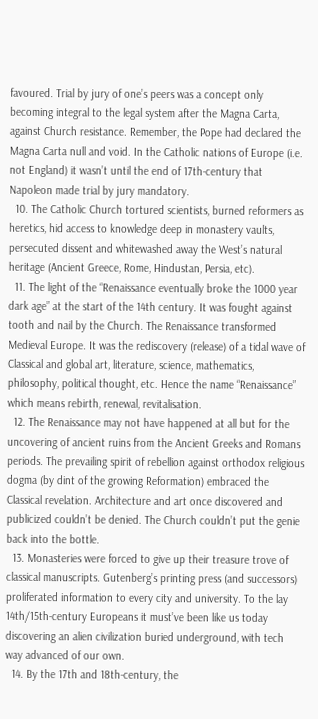favoured. Trial by jury of one’s peers was a concept only becoming integral to the legal system after the Magna Carta, against Church resistance. Remember, the Pope had declared the Magna Carta null and void. In the Catholic nations of Europe (i.e. not England) it wasn’t until the end of 17th-century that Napoleon made trial by jury mandatory.
  10. The Catholic Church tortured scientists, burned reformers as heretics, hid access to knowledge deep in monastery vaults, persecuted dissent and whitewashed away the West’s natural heritage (Ancient Greece, Rome, Hindustan, Persia, etc).
  11. The light of the “Renaissance eventually broke the 1000 year dark age” at the start of the 14th century. It was fought against tooth and nail by the Church. The Renaissance transformed Medieval Europe. It was the rediscovery (release) of a tidal wave of Classical and global art, literature, science, mathematics, philosophy, political thought, etc. Hence the name “Renaissance” which means rebirth, renewal, revitalisation.
  12. The Renaissance may not have happened at all but for the uncovering of ancient ruins from the Ancient Greeks and Romans periods. The prevailing spirit of rebellion against orthodox religious dogma (by dint of the growing Reformation) embraced the Classical revelation. Architecture and art once discovered and publicized couldn’t be denied. The Church couldn’t put the genie back into the bottle.
  13. Monasteries were forced to give up their treasure trove of classical manuscripts. Gutenberg’s printing press (and successors) proliferated information to every city and university. To the lay 14th/15th-century Europeans it must’ve been like us today discovering an alien civilization buried underground, with tech way advanced of our own.
  14. By the 17th and 18th-century, the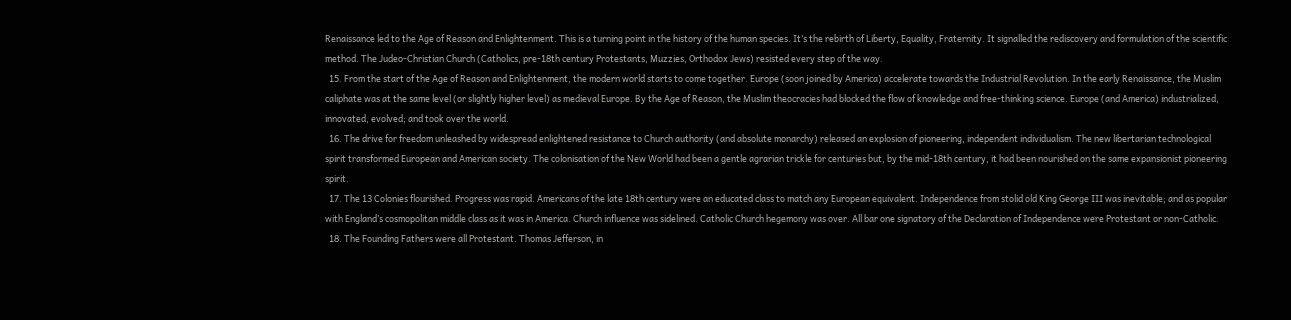Renaissance led to the Age of Reason and Enlightenment. This is a turning point in the history of the human species. It’s the rebirth of Liberty, Equality, Fraternity. It signalled the rediscovery and formulation of the scientific method. The Judeo-Christian Church (Catholics, pre-18th century Protestants, Muzzies, Orthodox Jews) resisted every step of the way.
  15. From the start of the Age of Reason and Enlightenment, the modern world starts to come together. Europe (soon joined by America) accelerate towards the Industrial Revolution. In the early Renaissance, the Muslim caliphate was at the same level (or slightly higher level) as medieval Europe. By the Age of Reason, the Muslim theocracies had blocked the flow of knowledge and free-thinking science. Europe (and America) industrialized, innovated, evolved; and took over the world.
  16. The drive for freedom unleashed by widespread enlightened resistance to Church authority (and absolute monarchy) released an explosion of pioneering, independent individualism. The new libertarian technological spirit transformed European and American society. The colonisation of the New World had been a gentle agrarian trickle for centuries but, by the mid-18th century, it had been nourished on the same expansionist pioneering spirit.
  17. The 13 Colonies flourished. Progress was rapid. Americans of the late 18th century were an educated class to match any European equivalent. Independence from stolid old King George III was inevitable; and as popular with England’s cosmopolitan middle class as it was in America. Church influence was sidelined. Catholic Church hegemony was over. All bar one signatory of the Declaration of Independence were Protestant or non-Catholic.
  18. The Founding Fathers were all Protestant. Thomas Jefferson, in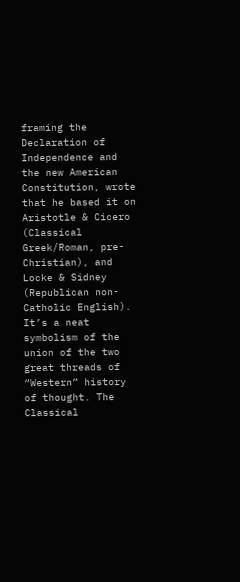framing the Declaration of Independence and the new American Constitution, wrote that he based it on Aristotle & Cicero (Classical Greek/Roman, pre-Christian), and Locke & Sidney (Republican non-Catholic English). It’s a neat symbolism of the union of the two great threads of “Western” history of thought. The Classical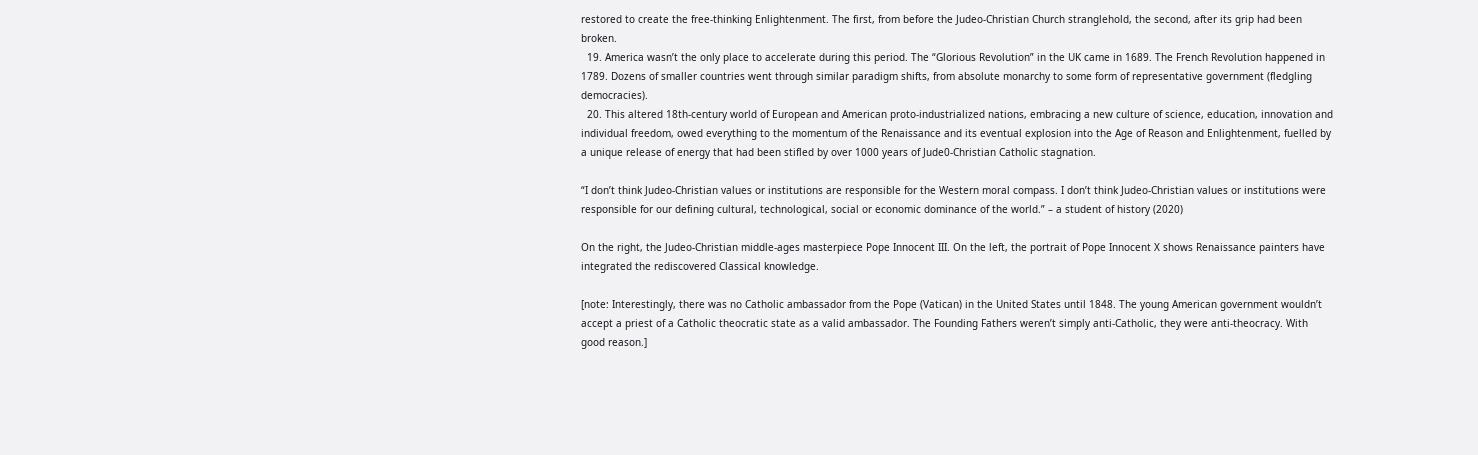restored to create the free-thinking Enlightenment. The first, from before the Judeo-Christian Church stranglehold, the second, after its grip had been broken.
  19. America wasn’t the only place to accelerate during this period. The “Glorious Revolution” in the UK came in 1689. The French Revolution happened in 1789. Dozens of smaller countries went through similar paradigm shifts, from absolute monarchy to some form of representative government (fledgling democracies).
  20. This altered 18th-century world of European and American proto-industrialized nations, embracing a new culture of science, education, innovation and individual freedom, owed everything to the momentum of the Renaissance and its eventual explosion into the Age of Reason and Enlightenment, fuelled by a unique release of energy that had been stifled by over 1000 years of Jude0-Christian Catholic stagnation.

“I don’t think Judeo-Christian values or institutions are responsible for the Western moral compass. I don’t think Judeo-Christian values or institutions were responsible for our defining cultural, technological, social or economic dominance of the world.” – a student of history (2020)

On the right, the Judeo-Christian middle-ages masterpiece Pope Innocent III. On the left, the portrait of Pope Innocent X shows Renaissance painters have integrated the rediscovered Classical knowledge.

[note: Interestingly, there was no Catholic ambassador from the Pope (Vatican) in the United States until 1848. The young American government wouldn’t accept a priest of a Catholic theocratic state as a valid ambassador. The Founding Fathers weren’t simply anti-Catholic, they were anti-theocracy. With good reason.]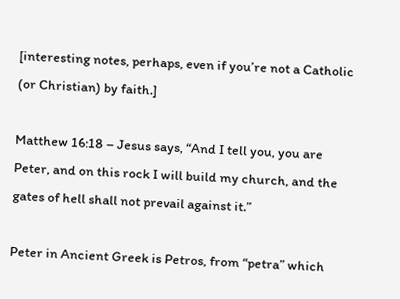[interesting notes, perhaps, even if you’re not a Catholic (or Christian) by faith.]

Matthew 16:18 – Jesus says, “And I tell you, you are Peter, and on this rock I will build my church, and the gates of hell shall not prevail against it.”

Peter in Ancient Greek is Petros, from “petra” which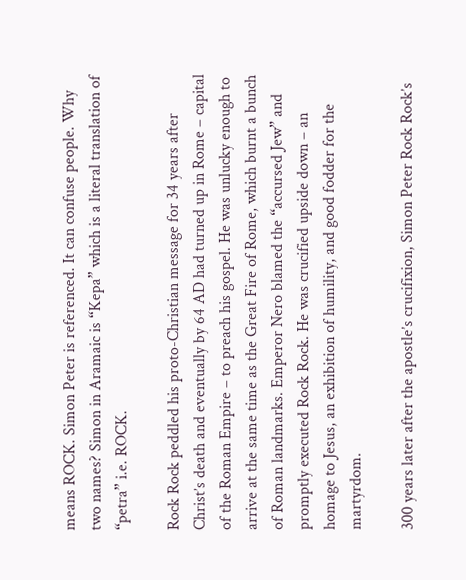means ROCK. Simon Peter is referenced. It can confuse people. Why two names? Simon in Aramaic is “Kepa” which is a literal translation of “petra” i.e. ROCK.

Rock Rock peddled his proto-Christian message for 34 years after Christ’s death and eventually by 64 AD had turned up in Rome – capital of the Roman Empire – to preach his gospel. He was unlucky enough to arrive at the same time as the Great Fire of Rome, which burnt a bunch of Roman landmarks. Emperor Nero blamed the “accursed Jew” and promptly executed Rock Rock. He was crucified upside down – an homage to Jesus, an exhibition of humility, and good fodder for the martyrdom.

300 years later after the apostle’s crucifixion, Simon Peter Rock Rock’s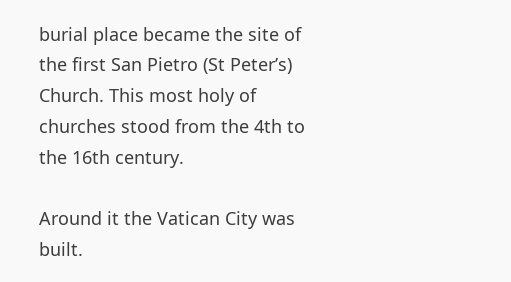burial place became the site of the first San Pietro (St Peter’s) Church. This most holy of churches stood from the 4th to the 16th century.

Around it the Vatican City was built.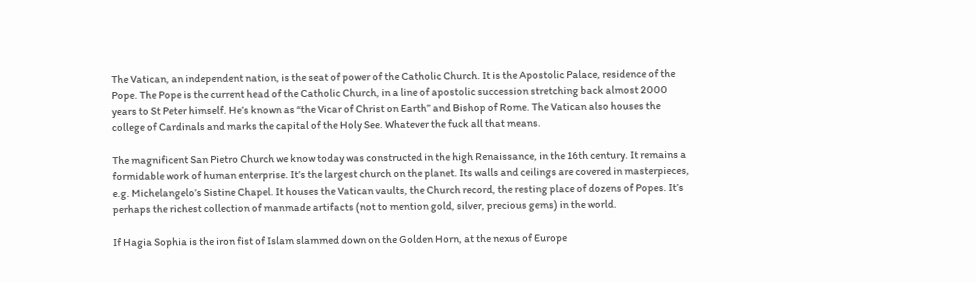The Vatican, an independent nation, is the seat of power of the Catholic Church. It is the Apostolic Palace, residence of the Pope. The Pope is the current head of the Catholic Church, in a line of apostolic succession stretching back almost 2000 years to St Peter himself. He’s known as “the Vicar of Christ on Earth” and Bishop of Rome. The Vatican also houses the college of Cardinals and marks the capital of the Holy See. Whatever the fuck all that means.

The magnificent San Pietro Church we know today was constructed in the high Renaissance, in the 16th century. It remains a formidable work of human enterprise. It’s the largest church on the planet. Its walls and ceilings are covered in masterpieces, e.g. Michelangelo’s Sistine Chapel. It houses the Vatican vaults, the Church record, the resting place of dozens of Popes. It’s perhaps the richest collection of manmade artifacts (not to mention gold, silver, precious gems) in the world.

If Hagia Sophia is the iron fist of Islam slammed down on the Golden Horn, at the nexus of Europe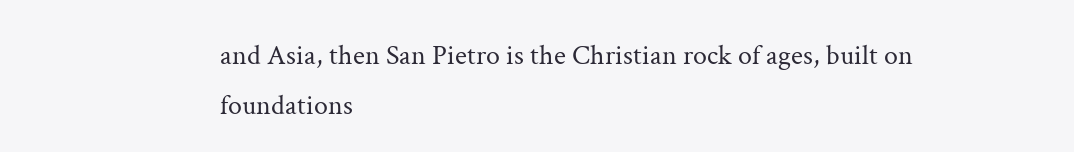and Asia, then San Pietro is the Christian rock of ages, built on foundations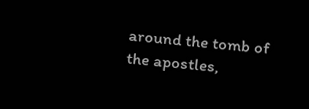around the tomb of the apostles,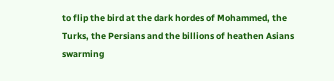to flip the bird at the dark hordes of Mohammed, the Turks, the Persians and the billions of heathen Asians swarming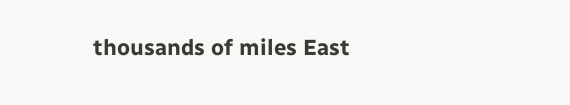thousands of miles East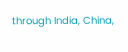through India, China,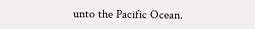unto the Pacific Ocean.